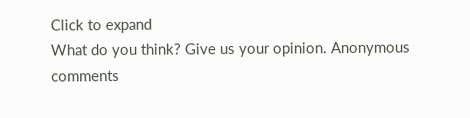Click to expand
What do you think? Give us your opinion. Anonymous comments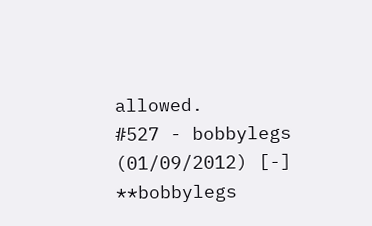allowed.
#527 - bobbylegs (01/09/2012) [-]
**bobbylegs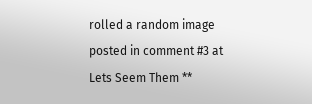rolled a random image posted in comment #3 at Lets Seem Them **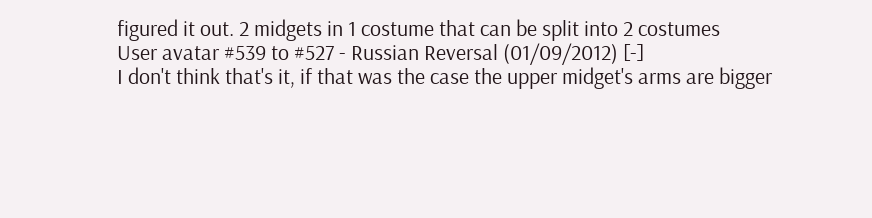figured it out. 2 midgets in 1 costume that can be split into 2 costumes
User avatar #539 to #527 - Russian Reversal (01/09/2012) [-]
I don't think that's it, if that was the case the upper midget's arms are bigger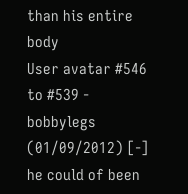than his entire body
User avatar #546 to #539 - bobbylegs (01/09/2012) [-]
he could of been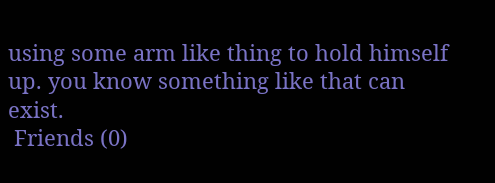using some arm like thing to hold himself up. you know something like that can exist.
 Friends (0)